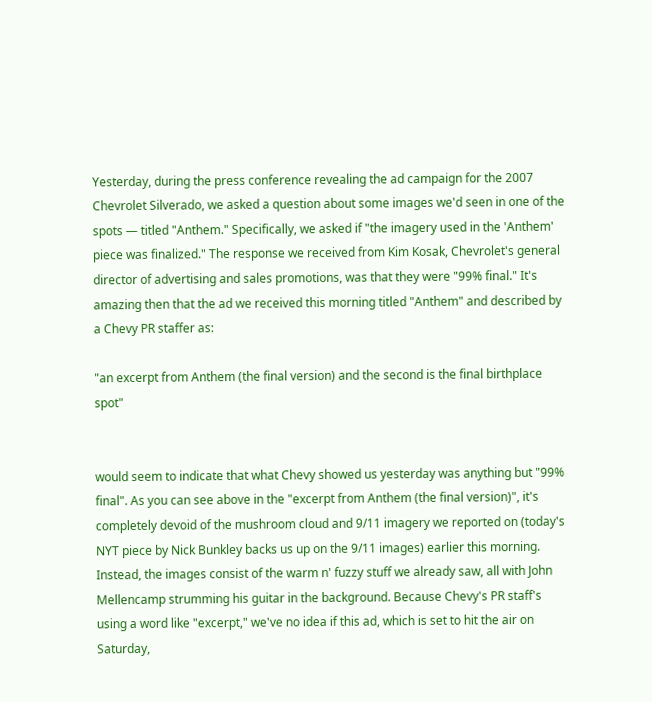Yesterday, during the press conference revealing the ad campaign for the 2007 Chevrolet Silverado, we asked a question about some images we'd seen in one of the spots — titled "Anthem." Specifically, we asked if "the imagery used in the 'Anthem' piece was finalized." The response we received from Kim Kosak, Chevrolet's general director of advertising and sales promotions, was that they were "99% final." It's amazing then that the ad we received this morning titled "Anthem" and described by a Chevy PR staffer as:

"an excerpt from Anthem (the final version) and the second is the final birthplace spot"


would seem to indicate that what Chevy showed us yesterday was anything but "99% final". As you can see above in the "excerpt from Anthem (the final version)", it's completely devoid of the mushroom cloud and 9/11 imagery we reported on (today's NYT piece by Nick Bunkley backs us up on the 9/11 images) earlier this morning. Instead, the images consist of the warm n' fuzzy stuff we already saw, all with John Mellencamp strumming his guitar in the background. Because Chevy's PR staff's using a word like "excerpt," we've no idea if this ad, which is set to hit the air on Saturday,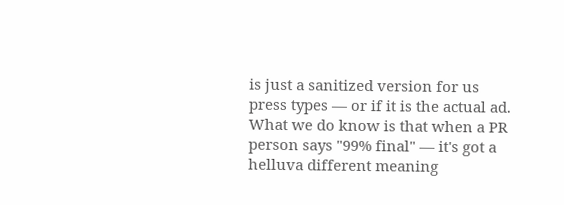is just a sanitized version for us press types — or if it is the actual ad. What we do know is that when a PR person says "99% final" — it's got a helluva different meaning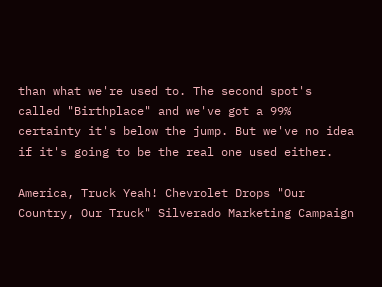than what we're used to. The second spot's called "Birthplace" and we've got a 99% certainty it's below the jump. But we've no idea if it's going to be the real one used either.

America, Truck Yeah! Chevrolet Drops "Our Country, Our Truck" Silverado Marketing Campaign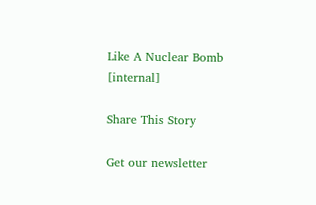Like A Nuclear Bomb [internal]

Share This Story

Get our newsletter